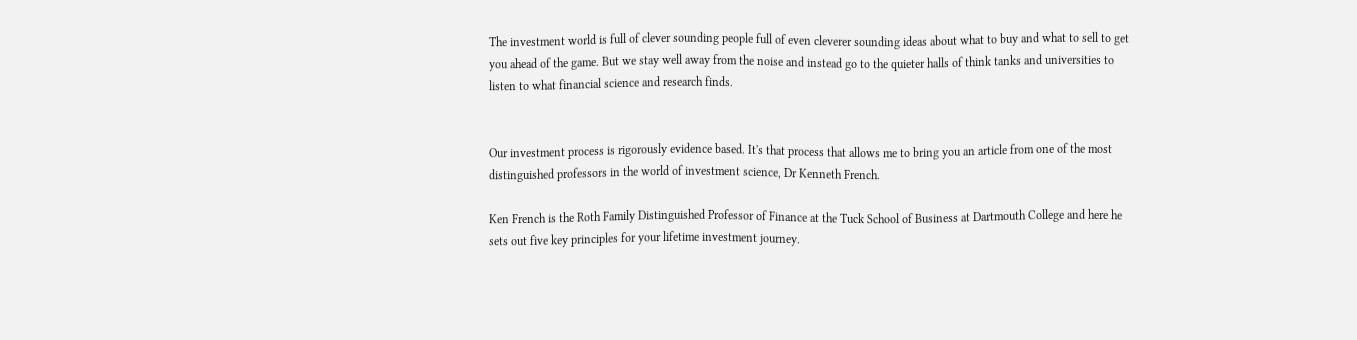The investment world is full of clever sounding people full of even cleverer sounding ideas about what to buy and what to sell to get you ahead of the game. But we stay well away from the noise and instead go to the quieter halls of think tanks and universities to listen to what financial science and research finds.


Our investment process is rigorously evidence based. It's that process that allows me to bring you an article from one of the most distinguished professors in the world of investment science, Dr Kenneth French.

Ken French is the Roth Family Distinguished Professor of Finance at the Tuck School of Business at Dartmouth College and here he sets out five key principles for your lifetime investment journey.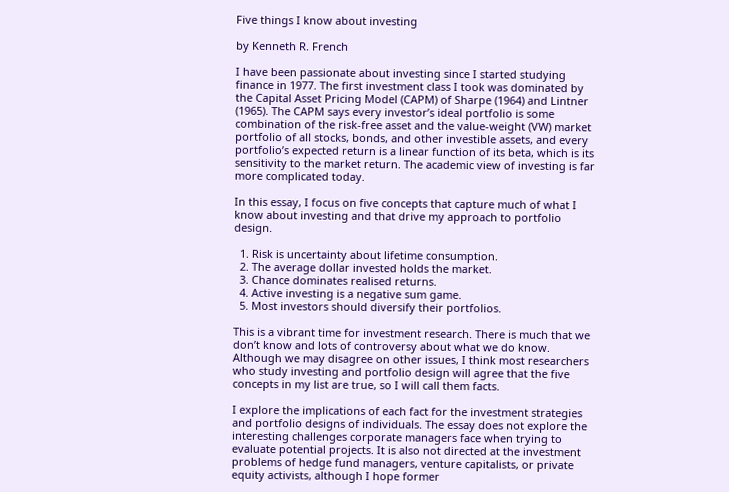Five things I know about investing

by Kenneth R. French

I have been passionate about investing since I started studying finance in 1977. The first investment class I took was dominated by the Capital Asset Pricing Model (CAPM) of Sharpe (1964) and Lintner (1965). The CAPM says every investor’s ideal portfolio is some combination of the risk-free asset and the value-weight (VW) market portfolio of all stocks, bonds, and other investible assets, and every portfolio’s expected return is a linear function of its beta, which is its sensitivity to the market return. The academic view of investing is far more complicated today.

In this essay, I focus on five concepts that capture much of what I know about investing and that drive my approach to portfolio design.

  1. Risk is uncertainty about lifetime consumption.
  2. The average dollar invested holds the market.
  3. Chance dominates realised returns.
  4. Active investing is a negative sum game.
  5. Most investors should diversify their portfolios.

This is a vibrant time for investment research. There is much that we don’t know and lots of controversy about what we do know. Although we may disagree on other issues, I think most researchers who study investing and portfolio design will agree that the five concepts in my list are true, so I will call them facts.

I explore the implications of each fact for the investment strategies and portfolio designs of individuals. The essay does not explore the interesting challenges corporate managers face when trying to evaluate potential projects. It is also not directed at the investment problems of hedge fund managers, venture capitalists, or private equity activists, although I hope former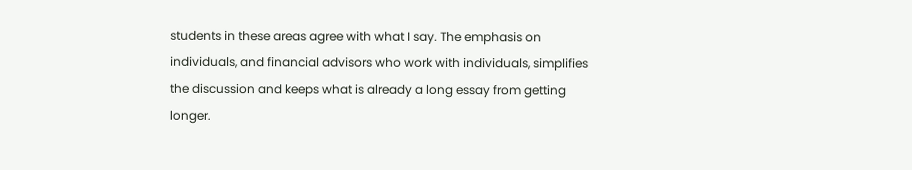students in these areas agree with what I say. The emphasis on individuals, and financial advisors who work with individuals, simplifies the discussion and keeps what is already a long essay from getting longer.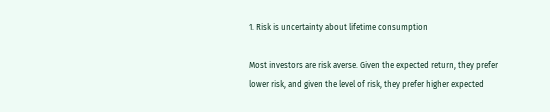1. Risk is uncertainty about lifetime consumption

Most investors are risk averse. Given the expected return, they prefer lower risk, and given the level of risk, they prefer higher expected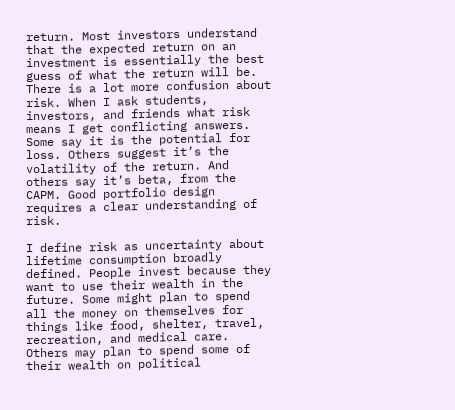return. Most investors understand that the expected return on an investment is essentially the best guess of what the return will be. There is a lot more confusion about risk. When I ask students, investors, and friends what risk means I get conflicting answers. Some say it is the potential for loss. Others suggest it’s the volatility of the return. And others say it’s beta, from the CAPM. Good portfolio design requires a clear understanding of risk.

I define risk as uncertainty about lifetime consumption broadly defined. People invest because they want to use their wealth in the future. Some might plan to spend all the money on themselves for things like food, shelter, travel, recreation, and medical care. Others may plan to spend some of their wealth on political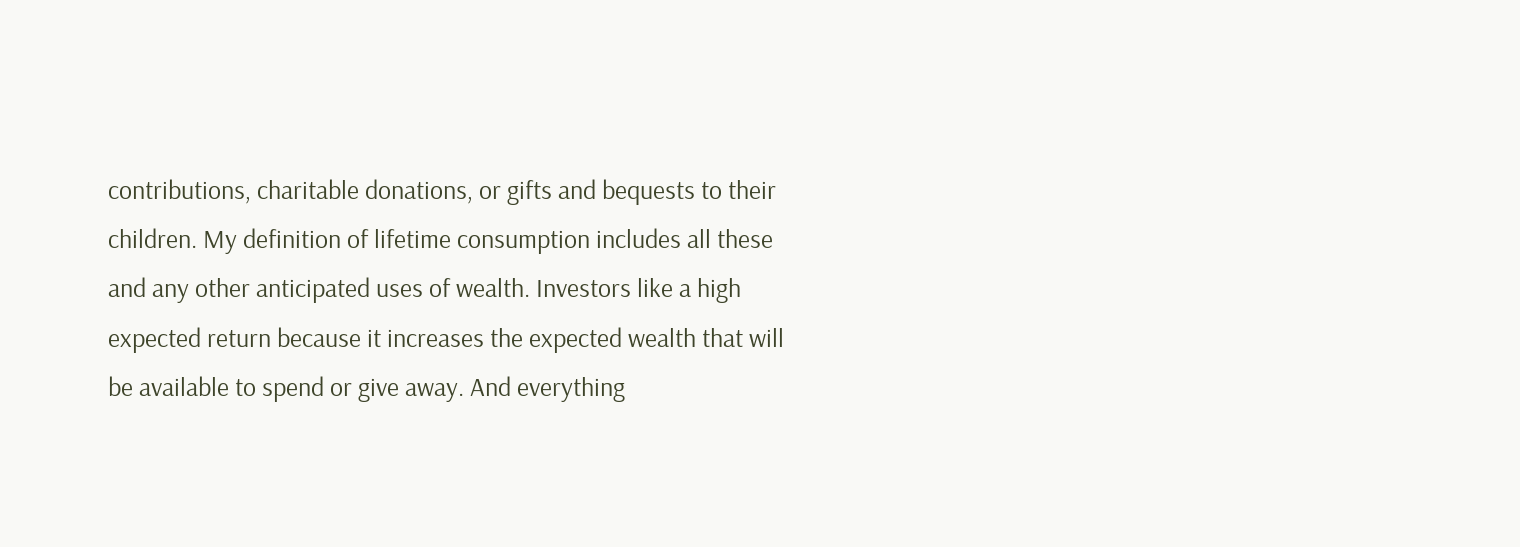contributions, charitable donations, or gifts and bequests to their children. My definition of lifetime consumption includes all these and any other anticipated uses of wealth. Investors like a high expected return because it increases the expected wealth that will be available to spend or give away. And everything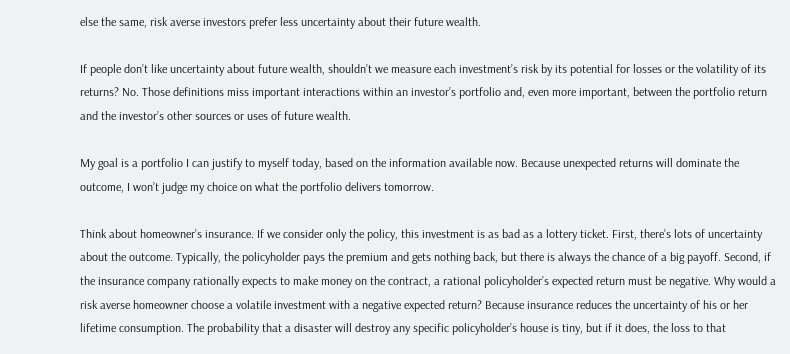else the same, risk averse investors prefer less uncertainty about their future wealth.

If people don’t like uncertainty about future wealth, shouldn’t we measure each investment’s risk by its potential for losses or the volatility of its returns? No. Those definitions miss important interactions within an investor’s portfolio and, even more important, between the portfolio return and the investor’s other sources or uses of future wealth.

My goal is a portfolio I can justify to myself today, based on the information available now. Because unexpected returns will dominate the outcome, I won’t judge my choice on what the portfolio delivers tomorrow.

Think about homeowner’s insurance. If we consider only the policy, this investment is as bad as a lottery ticket. First, there’s lots of uncertainty about the outcome. Typically, the policyholder pays the premium and gets nothing back, but there is always the chance of a big payoff. Second, if the insurance company rationally expects to make money on the contract, a rational policyholder’s expected return must be negative. Why would a risk averse homeowner choose a volatile investment with a negative expected return? Because insurance reduces the uncertainty of his or her lifetime consumption. The probability that a disaster will destroy any specific policyholder’s house is tiny, but if it does, the loss to that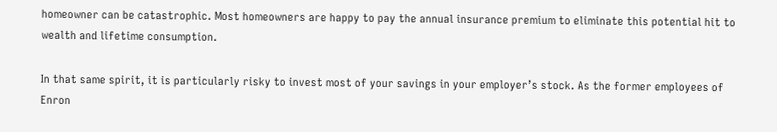homeowner can be catastrophic. Most homeowners are happy to pay the annual insurance premium to eliminate this potential hit to wealth and lifetime consumption.

In that same spirit, it is particularly risky to invest most of your savings in your employer’s stock. As the former employees of Enron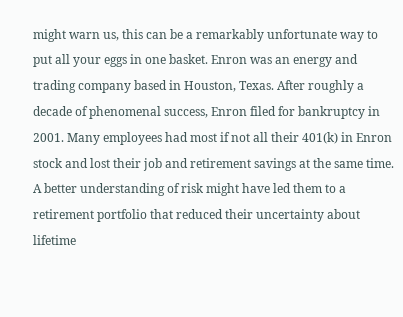might warn us, this can be a remarkably unfortunate way to put all your eggs in one basket. Enron was an energy and trading company based in Houston, Texas. After roughly a decade of phenomenal success, Enron filed for bankruptcy in 2001. Many employees had most if not all their 401(k) in Enron stock and lost their job and retirement savings at the same time. A better understanding of risk might have led them to a retirement portfolio that reduced their uncertainty about lifetime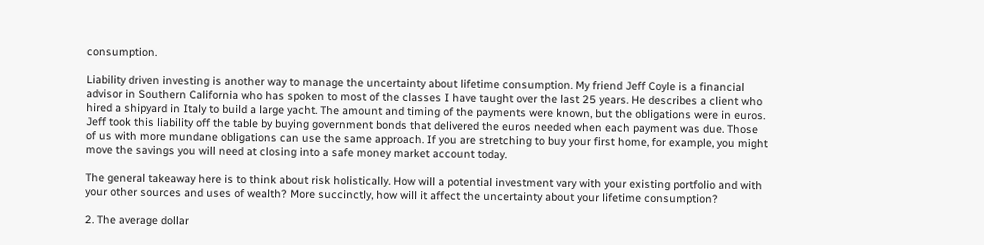consumption.

Liability driven investing is another way to manage the uncertainty about lifetime consumption. My friend Jeff Coyle is a financial advisor in Southern California who has spoken to most of the classes I have taught over the last 25 years. He describes a client who hired a shipyard in Italy to build a large yacht. The amount and timing of the payments were known, but the obligations were in euros. Jeff took this liability off the table by buying government bonds that delivered the euros needed when each payment was due. Those of us with more mundane obligations can use the same approach. If you are stretching to buy your first home, for example, you might move the savings you will need at closing into a safe money market account today.

The general takeaway here is to think about risk holistically. How will a potential investment vary with your existing portfolio and with your other sources and uses of wealth? More succinctly, how will it affect the uncertainty about your lifetime consumption?

2. The average dollar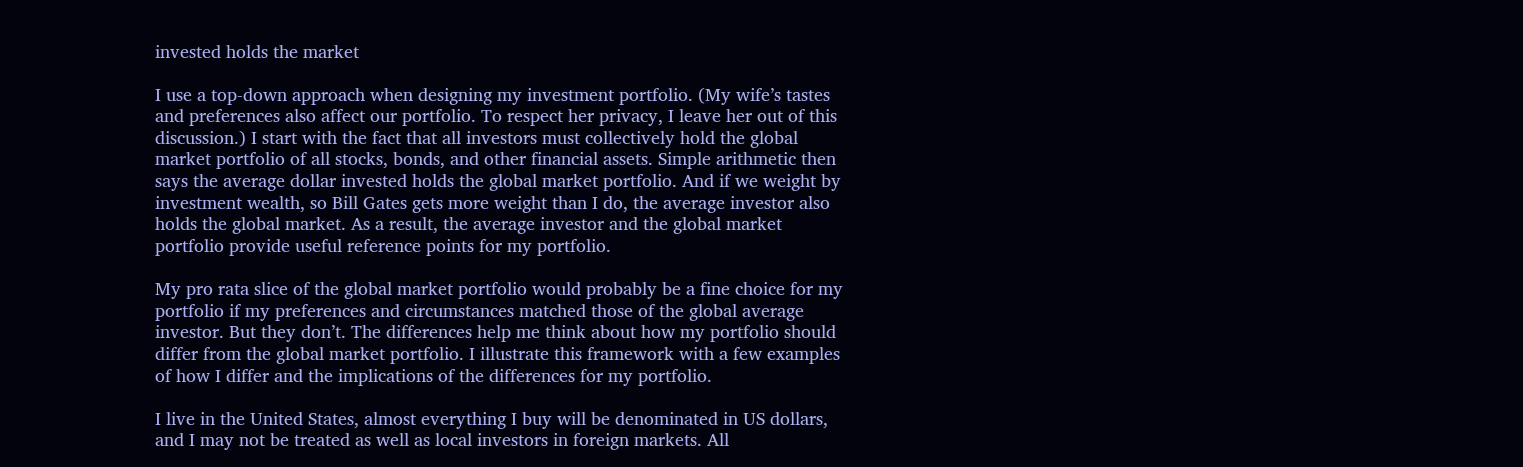invested holds the market

I use a top-down approach when designing my investment portfolio. (My wife’s tastes and preferences also affect our portfolio. To respect her privacy, I leave her out of this discussion.) I start with the fact that all investors must collectively hold the global market portfolio of all stocks, bonds, and other financial assets. Simple arithmetic then says the average dollar invested holds the global market portfolio. And if we weight by investment wealth, so Bill Gates gets more weight than I do, the average investor also holds the global market. As a result, the average investor and the global market portfolio provide useful reference points for my portfolio.

My pro rata slice of the global market portfolio would probably be a fine choice for my portfolio if my preferences and circumstances matched those of the global average investor. But they don’t. The differences help me think about how my portfolio should differ from the global market portfolio. I illustrate this framework with a few examples of how I differ and the implications of the differences for my portfolio.

I live in the United States, almost everything I buy will be denominated in US dollars, and I may not be treated as well as local investors in foreign markets. All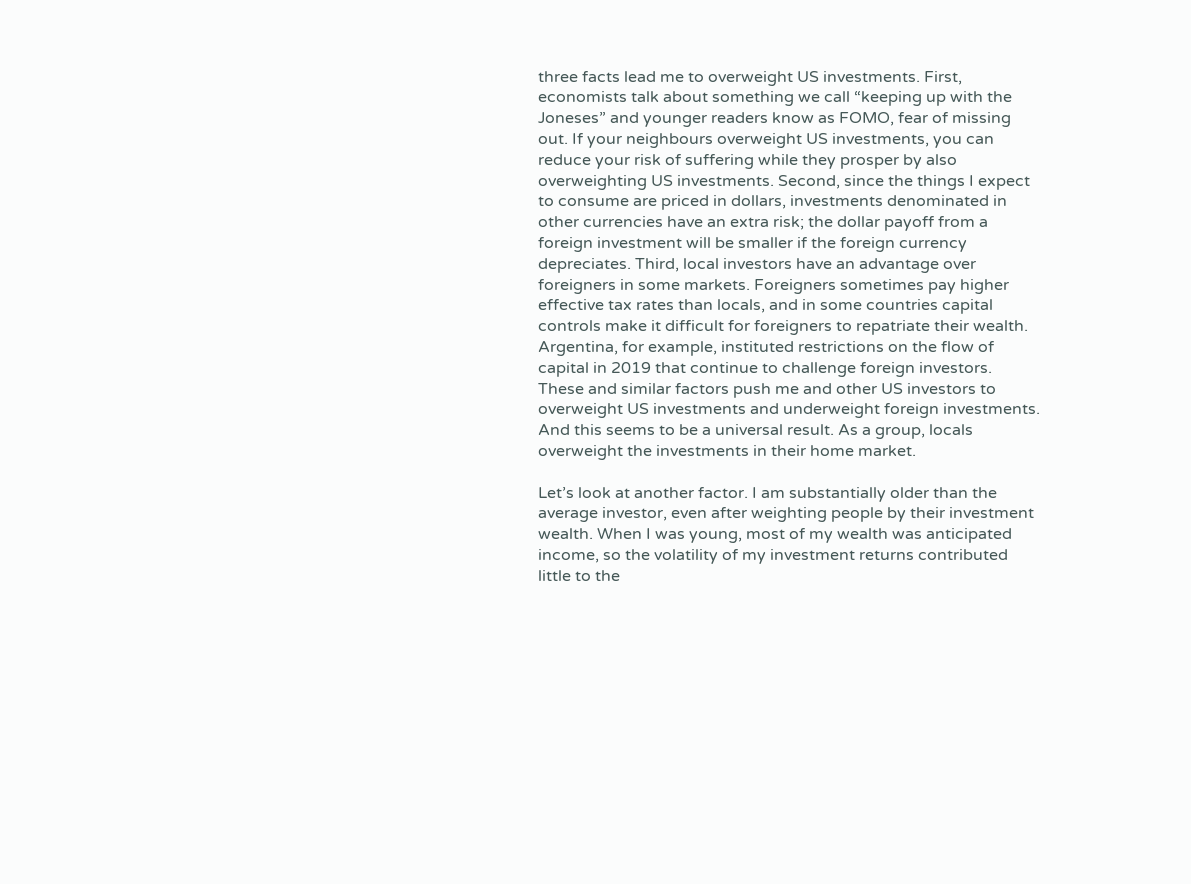three facts lead me to overweight US investments. First, economists talk about something we call “keeping up with the Joneses” and younger readers know as FOMO, fear of missing out. If your neighbours overweight US investments, you can reduce your risk of suffering while they prosper by also overweighting US investments. Second, since the things I expect to consume are priced in dollars, investments denominated in other currencies have an extra risk; the dollar payoff from a foreign investment will be smaller if the foreign currency depreciates. Third, local investors have an advantage over foreigners in some markets. Foreigners sometimes pay higher effective tax rates than locals, and in some countries capital controls make it difficult for foreigners to repatriate their wealth. Argentina, for example, instituted restrictions on the flow of capital in 2019 that continue to challenge foreign investors. These and similar factors push me and other US investors to overweight US investments and underweight foreign investments. And this seems to be a universal result. As a group, locals overweight the investments in their home market.

Let’s look at another factor. I am substantially older than the average investor, even after weighting people by their investment wealth. When I was young, most of my wealth was anticipated income, so the volatility of my investment returns contributed little to the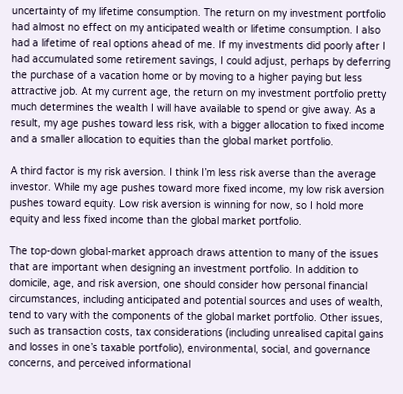uncertainty of my lifetime consumption. The return on my investment portfolio had almost no effect on my anticipated wealth or lifetime consumption. I also had a lifetime of real options ahead of me. If my investments did poorly after I had accumulated some retirement savings, I could adjust, perhaps by deferring the purchase of a vacation home or by moving to a higher paying but less attractive job. At my current age, the return on my investment portfolio pretty much determines the wealth I will have available to spend or give away. As a result, my age pushes toward less risk, with a bigger allocation to fixed income and a smaller allocation to equities than the global market portfolio.

A third factor is my risk aversion. I think I’m less risk averse than the average investor. While my age pushes toward more fixed income, my low risk aversion pushes toward equity. Low risk aversion is winning for now, so I hold more equity and less fixed income than the global market portfolio.

The top-down global-market approach draws attention to many of the issues that are important when designing an investment portfolio. In addition to domicile, age, and risk aversion, one should consider how personal financial circumstances, including anticipated and potential sources and uses of wealth, tend to vary with the components of the global market portfolio. Other issues, such as transaction costs, tax considerations (including unrealised capital gains and losses in one’s taxable portfolio), environmental, social, and governance concerns, and perceived informational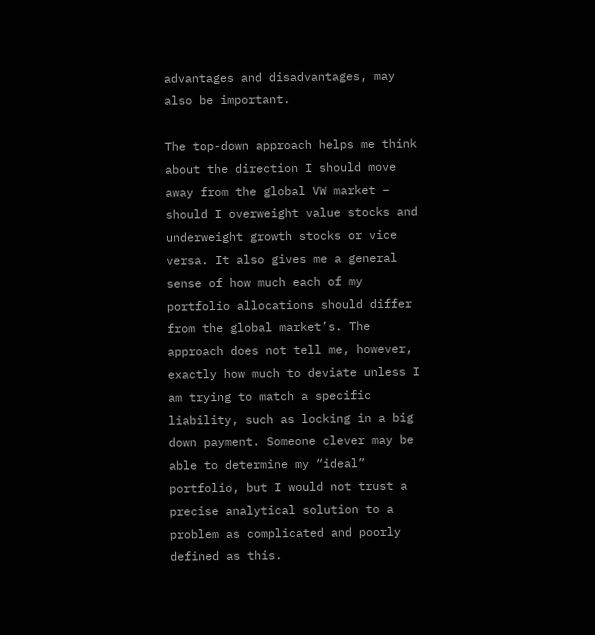advantages and disadvantages, may also be important.

The top-down approach helps me think about the direction I should move away from the global VW market – should I overweight value stocks and underweight growth stocks or vice versa. It also gives me a general sense of how much each of my portfolio allocations should differ from the global market’s. The approach does not tell me, however, exactly how much to deviate unless I am trying to match a specific liability, such as locking in a big down payment. Someone clever may be able to determine my “ideal” portfolio, but I would not trust a precise analytical solution to a problem as complicated and poorly defined as this.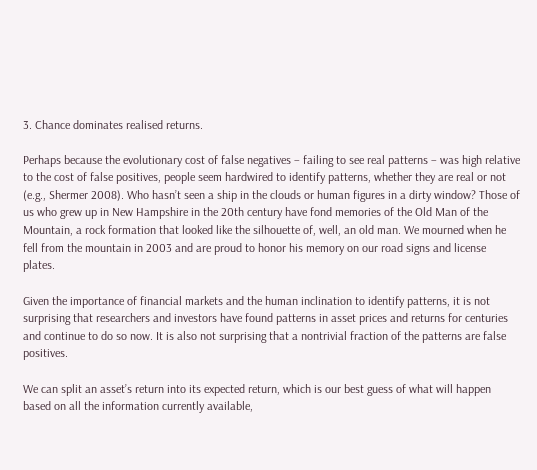3. Chance dominates realised returns.

Perhaps because the evolutionary cost of false negatives – failing to see real patterns – was high relative to the cost of false positives, people seem hardwired to identify patterns, whether they are real or not (e.g., Shermer 2008). Who hasn’t seen a ship in the clouds or human figures in a dirty window? Those of us who grew up in New Hampshire in the 20th century have fond memories of the Old Man of the Mountain, a rock formation that looked like the silhouette of, well, an old man. We mourned when he fell from the mountain in 2003 and are proud to honor his memory on our road signs and license plates.

Given the importance of financial markets and the human inclination to identify patterns, it is not surprising that researchers and investors have found patterns in asset prices and returns for centuries and continue to do so now. It is also not surprising that a nontrivial fraction of the patterns are false positives.

We can split an asset’s return into its expected return, which is our best guess of what will happen based on all the information currently available,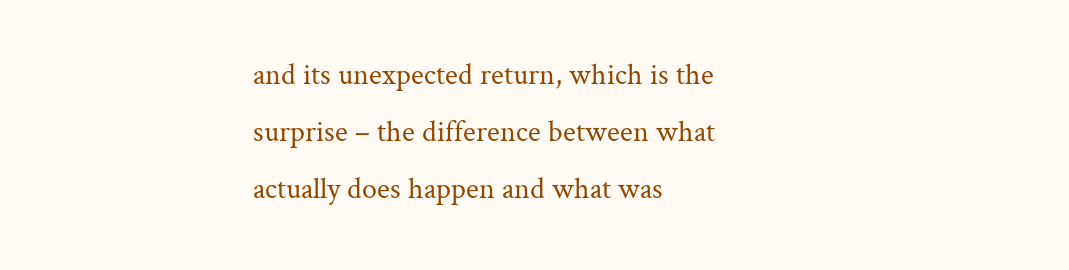and its unexpected return, which is the surprise – the difference between what actually does happen and what was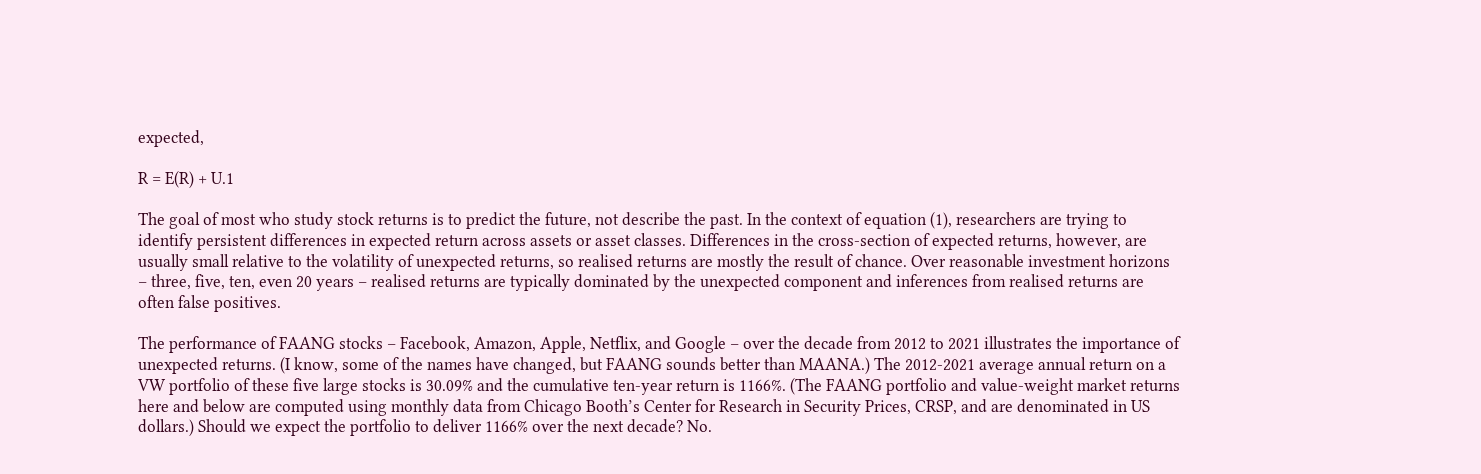expected,

R = E(R) + U.1

The goal of most who study stock returns is to predict the future, not describe the past. In the context of equation (1), researchers are trying to identify persistent differences in expected return across assets or asset classes. Differences in the cross-section of expected returns, however, are usually small relative to the volatility of unexpected returns, so realised returns are mostly the result of chance. Over reasonable investment horizons – three, five, ten, even 20 years – realised returns are typically dominated by the unexpected component and inferences from realised returns are often false positives.

The performance of FAANG stocks – Facebook, Amazon, Apple, Netflix, and Google – over the decade from 2012 to 2021 illustrates the importance of unexpected returns. (I know, some of the names have changed, but FAANG sounds better than MAANA.) The 2012-2021 average annual return on a VW portfolio of these five large stocks is 30.09% and the cumulative ten-year return is 1166%. (The FAANG portfolio and value-weight market returns here and below are computed using monthly data from Chicago Booth’s Center for Research in Security Prices, CRSP, and are denominated in US dollars.) Should we expect the portfolio to deliver 1166% over the next decade? No.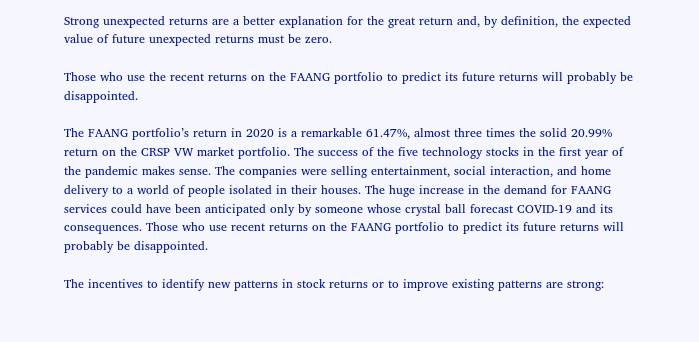Strong unexpected returns are a better explanation for the great return and, by definition, the expected value of future unexpected returns must be zero.

Those who use the recent returns on the FAANG portfolio to predict its future returns will probably be disappointed.

The FAANG portfolio’s return in 2020 is a remarkable 61.47%, almost three times the solid 20.99% return on the CRSP VW market portfolio. The success of the five technology stocks in the first year of the pandemic makes sense. The companies were selling entertainment, social interaction, and home delivery to a world of people isolated in their houses. The huge increase in the demand for FAANG services could have been anticipated only by someone whose crystal ball forecast COVID-19 and its consequences. Those who use recent returns on the FAANG portfolio to predict its future returns will probably be disappointed.

The incentives to identify new patterns in stock returns or to improve existing patterns are strong: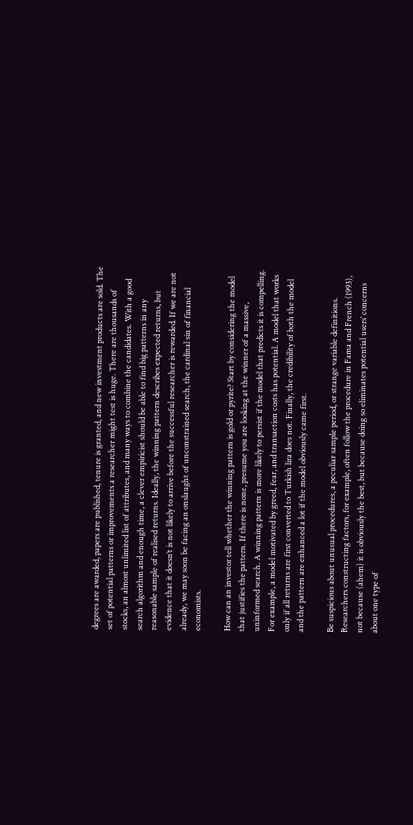degrees are awarded, papers are published, tenure is granted, and new investment products are sold. The set of potential patterns or improvements a researcher might test is huge. There are thousands of stocks, an almost unlimited list of attributes, and many ways to combine the candidates. With a good search algorithm and enough time, a clever empiricist should be able to find big patterns in any reasonable sample of realised returns. Ideally, the winning pattern describes expected returns, but evidence that it doesn’t is not likely to arrive before the successful researcher is rewarded. If we are not already, we may soon be facing an onslaught of unconstrained search, the cardinal sin of financial economists.

How can an investor tell whether the winning pattern is gold or pyrite? Start by considering the model that justifies the pattern. If there is none, presume you are looking at the winner of a massive, uninformed search. A winning pattern is more likely to persist if the model that predicts it is compelling. For example, a model motivated by greed, fear, and transaction costs has potential. A model that works only if all returns are first converted to Turkish lira does not. Finally, the credibility of both the model and the pattern are enhanced a lot if the model obviously came first.

Be suspicious about unusual procedures, a peculiar sample period, or strange variable definitions. Researchers constructing factors, for example, often follow the procedure in Fama and French (1993), not because (ahem) it is obviously the best, but because doing so eliminates potential users’ concerns about one type of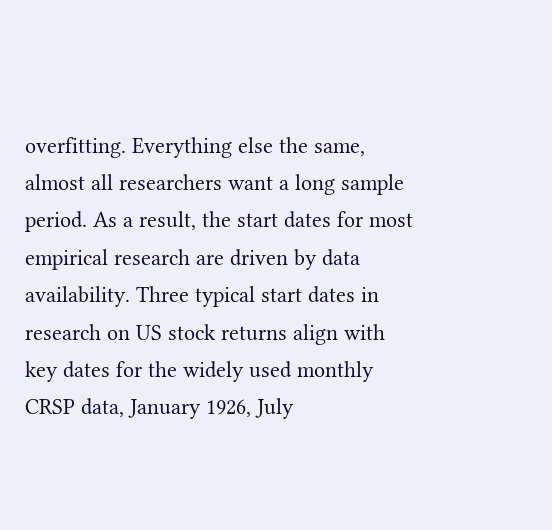overfitting. Everything else the same, almost all researchers want a long sample period. As a result, the start dates for most empirical research are driven by data availability. Three typical start dates in research on US stock returns align with key dates for the widely used monthly CRSP data, January 1926, July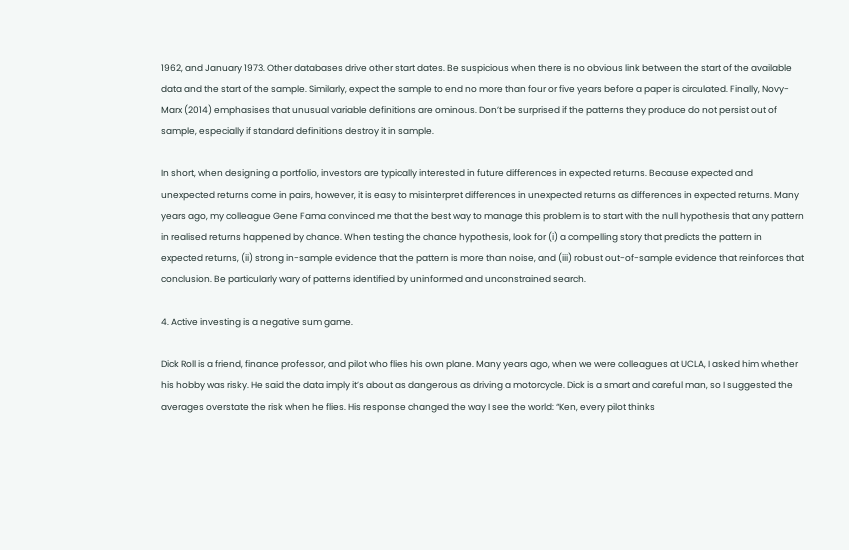1962, and January 1973. Other databases drive other start dates. Be suspicious when there is no obvious link between the start of the available data and the start of the sample. Similarly, expect the sample to end no more than four or five years before a paper is circulated. Finally, Novy-Marx (2014) emphasises that unusual variable definitions are ominous. Don’t be surprised if the patterns they produce do not persist out of sample, especially if standard definitions destroy it in sample.

In short, when designing a portfolio, investors are typically interested in future differences in expected returns. Because expected and unexpected returns come in pairs, however, it is easy to misinterpret differences in unexpected returns as differences in expected returns. Many years ago, my colleague Gene Fama convinced me that the best way to manage this problem is to start with the null hypothesis that any pattern in realised returns happened by chance. When testing the chance hypothesis, look for (i) a compelling story that predicts the pattern in expected returns, (ii) strong in-sample evidence that the pattern is more than noise, and (iii) robust out-of-sample evidence that reinforces that conclusion. Be particularly wary of patterns identified by uninformed and unconstrained search.

4. Active investing is a negative sum game.

Dick Roll is a friend, finance professor, and pilot who flies his own plane. Many years ago, when we were colleagues at UCLA, I asked him whether his hobby was risky. He said the data imply it’s about as dangerous as driving a motorcycle. Dick is a smart and careful man, so I suggested the averages overstate the risk when he flies. His response changed the way I see the world: “Ken, every pilot thinks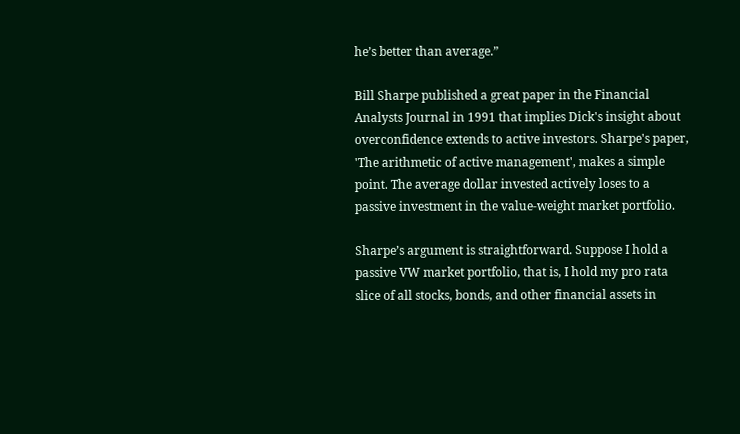he’s better than average.”

Bill Sharpe published a great paper in the Financial Analysts Journal in 1991 that implies Dick's insight about overconfidence extends to active investors. Sharpe's paper, 'The arithmetic of active management', makes a simple point. The average dollar invested actively loses to a passive investment in the value-weight market portfolio.

Sharpe’s argument is straightforward. Suppose I hold a passive VW market portfolio, that is, I hold my pro rata slice of all stocks, bonds, and other financial assets in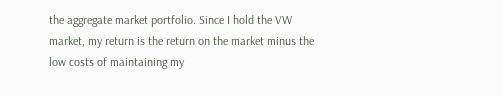the aggregate market portfolio. Since I hold the VW market, my return is the return on the market minus the low costs of maintaining my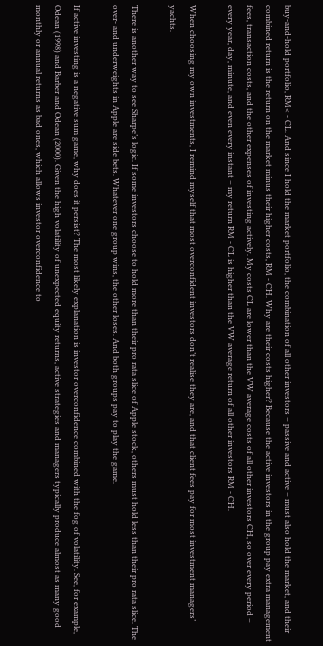buy-and-hold portfolio, RM< - CL. And since I hold the market portfolio, the combination of all other investors – passive and active – must also hold the market, and their combined return is the return on the market minus their higher costs, RM - CH. Why are their costs higher? Because the active investors in the group pay extra management fees, transaction costs, and the other expenses of investing actively. My costs CL are lower than the VW average costs of all other investors CH, so over every period – every year, day, minute, and even every instant – my return RM - CL is higher than the VW average return of all other investors RM - CH.

When choosing my own investments, I remind myself that most overconfident investors don’t realise they are, and that client fees pay for most investment managers’ yachts.

There is another way to see Sharpe’s logic. If some investors choose to hold more than their pro rata slice of Apple stock, others must hold less than their pro rata slice. The over- and underweights in Apple are side bets. Whatever one group wins, the other loses. And both groups pay to play the game.

If active investing is a negative sum game, why does it persist? The most likely explanation is investor overconfidence combined with the fog of volatility. See, for example, Odean (1998) and Barber and Odean (2000). Given the high volatility of unexpected equity returns, active strategies and managers typically produce almost as many good monthly or annual returns as bad ones, which allows investor overconfidence to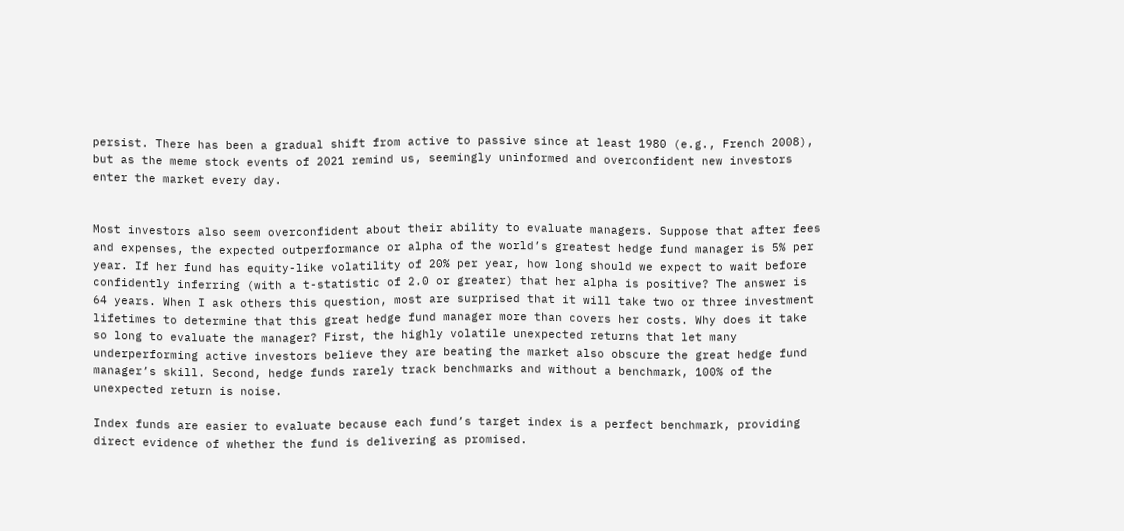persist. There has been a gradual shift from active to passive since at least 1980 (e.g., French 2008), but as the meme stock events of 2021 remind us, seemingly uninformed and overconfident new investors enter the market every day.


Most investors also seem overconfident about their ability to evaluate managers. Suppose that after fees and expenses, the expected outperformance or alpha of the world’s greatest hedge fund manager is 5% per year. If her fund has equity-like volatility of 20% per year, how long should we expect to wait before confidently inferring (with a t-statistic of 2.0 or greater) that her alpha is positive? The answer is 64 years. When I ask others this question, most are surprised that it will take two or three investment lifetimes to determine that this great hedge fund manager more than covers her costs. Why does it take so long to evaluate the manager? First, the highly volatile unexpected returns that let many underperforming active investors believe they are beating the market also obscure the great hedge fund manager’s skill. Second, hedge funds rarely track benchmarks and without a benchmark, 100% of the unexpected return is noise.

Index funds are easier to evaluate because each fund’s target index is a perfect benchmark, providing direct evidence of whether the fund is delivering as promised.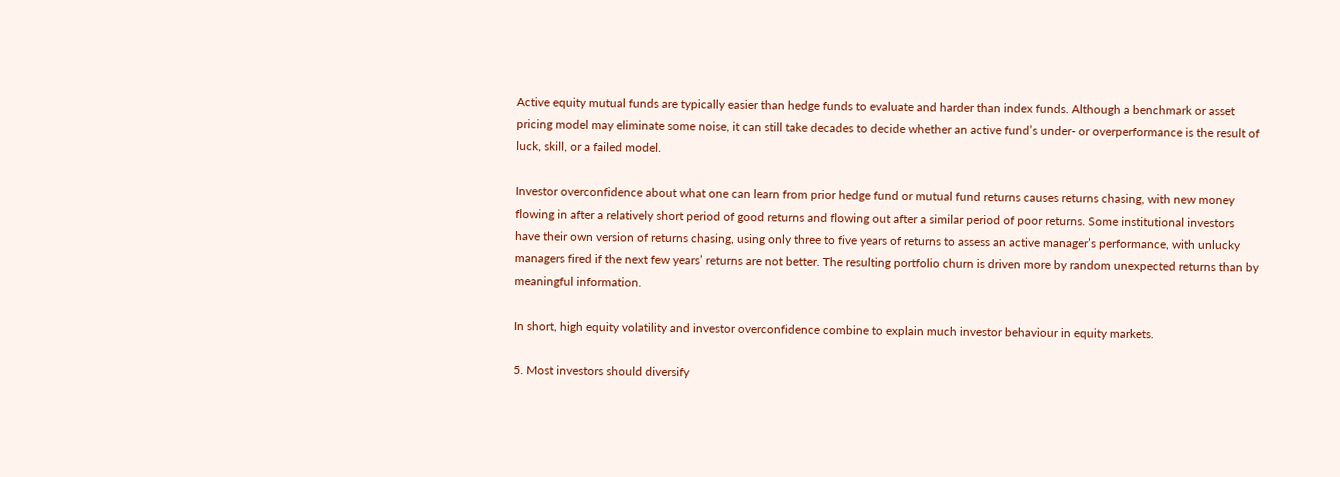Active equity mutual funds are typically easier than hedge funds to evaluate and harder than index funds. Although a benchmark or asset pricing model may eliminate some noise, it can still take decades to decide whether an active fund’s under- or overperformance is the result of luck, skill, or a failed model.

Investor overconfidence about what one can learn from prior hedge fund or mutual fund returns causes returns chasing, with new money flowing in after a relatively short period of good returns and flowing out after a similar period of poor returns. Some institutional investors have their own version of returns chasing, using only three to five years of returns to assess an active manager’s performance, with unlucky managers fired if the next few years’ returns are not better. The resulting portfolio churn is driven more by random unexpected returns than by meaningful information.

In short, high equity volatility and investor overconfidence combine to explain much investor behaviour in equity markets.

5. Most investors should diversify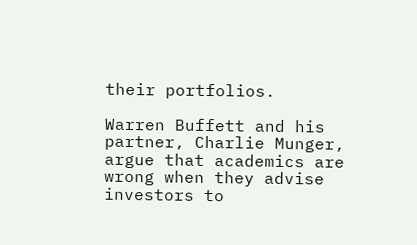their portfolios.

Warren Buffett and his partner, Charlie Munger, argue that academics are wrong when they advise investors to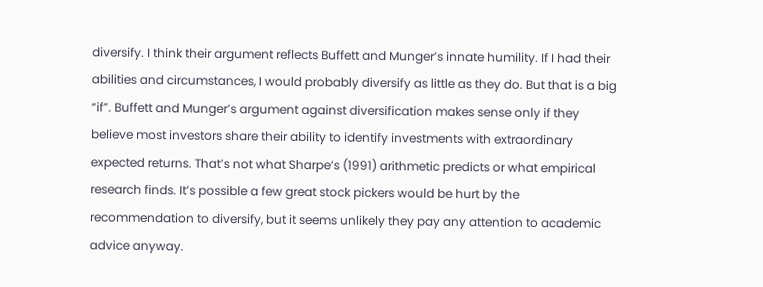diversify. I think their argument reflects Buffett and Munger’s innate humility. If I had their abilities and circumstances, I would probably diversify as little as they do. But that is a big “if”. Buffett and Munger’s argument against diversification makes sense only if they believe most investors share their ability to identify investments with extraordinary expected returns. That’s not what Sharpe’s (1991) arithmetic predicts or what empirical research finds. It’s possible a few great stock pickers would be hurt by the recommendation to diversify, but it seems unlikely they pay any attention to academic advice anyway.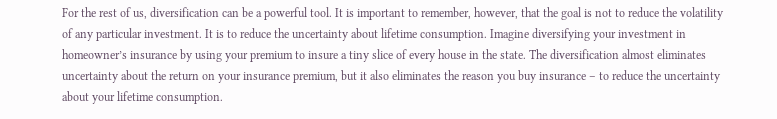For the rest of us, diversification can be a powerful tool. It is important to remember, however, that the goal is not to reduce the volatility of any particular investment. It is to reduce the uncertainty about lifetime consumption. Imagine diversifying your investment in homeowner’s insurance by using your premium to insure a tiny slice of every house in the state. The diversification almost eliminates uncertainty about the return on your insurance premium, but it also eliminates the reason you buy insurance – to reduce the uncertainty about your lifetime consumption.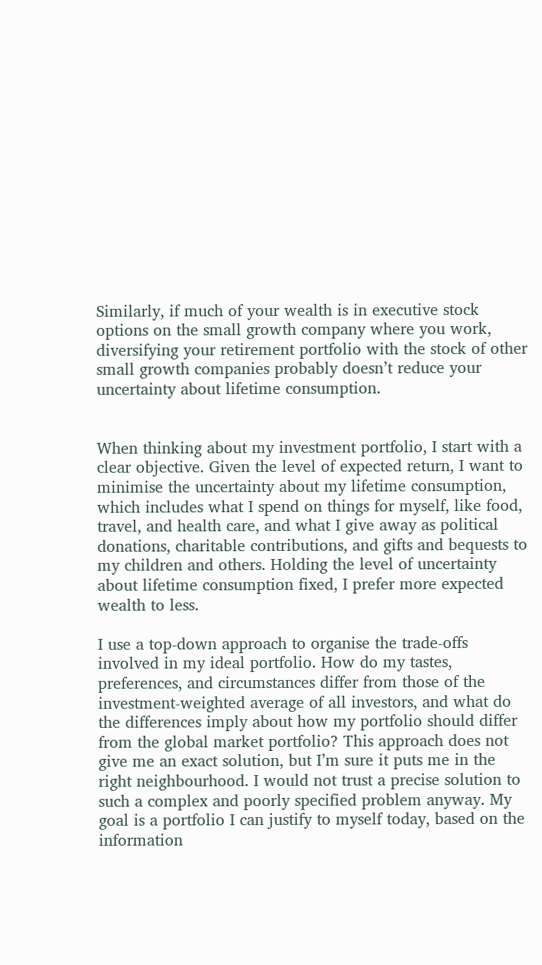Similarly, if much of your wealth is in executive stock options on the small growth company where you work, diversifying your retirement portfolio with the stock of other small growth companies probably doesn’t reduce your uncertainty about lifetime consumption.


When thinking about my investment portfolio, I start with a clear objective. Given the level of expected return, I want to minimise the uncertainty about my lifetime consumption, which includes what I spend on things for myself, like food, travel, and health care, and what I give away as political donations, charitable contributions, and gifts and bequests to my children and others. Holding the level of uncertainty about lifetime consumption fixed, I prefer more expected wealth to less.

I use a top-down approach to organise the trade-offs involved in my ideal portfolio. How do my tastes, preferences, and circumstances differ from those of the investment-weighted average of all investors, and what do the differences imply about how my portfolio should differ from the global market portfolio? This approach does not give me an exact solution, but I’m sure it puts me in the right neighbourhood. I would not trust a precise solution to such a complex and poorly specified problem anyway. My goal is a portfolio I can justify to myself today, based on the information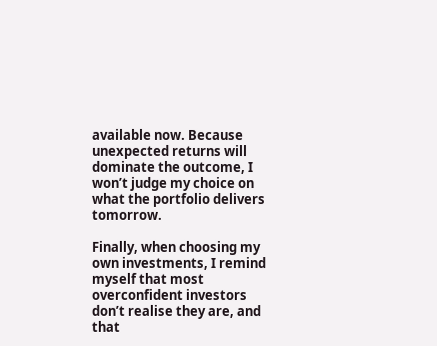available now. Because unexpected returns will dominate the outcome, I won’t judge my choice on what the portfolio delivers tomorrow.

Finally, when choosing my own investments, I remind myself that most overconfident investors don’t realise they are, and that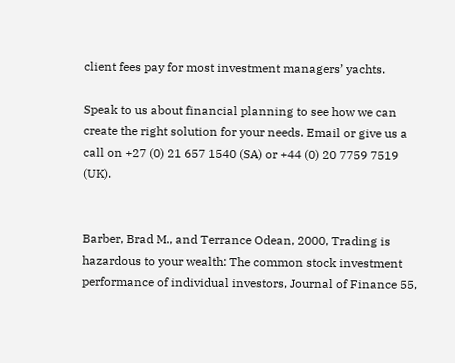client fees pay for most investment managers’ yachts.

Speak to us about financial planning to see how we can create the right solution for your needs. Email or give us a call on +27 (0) 21 657 1540 (SA) or +44 (0) 20 7759 7519 (UK).


Barber, Brad M., and Terrance Odean, 2000, Trading is hazardous to your wealth: The common stock investment performance of individual investors, Journal of Finance 55,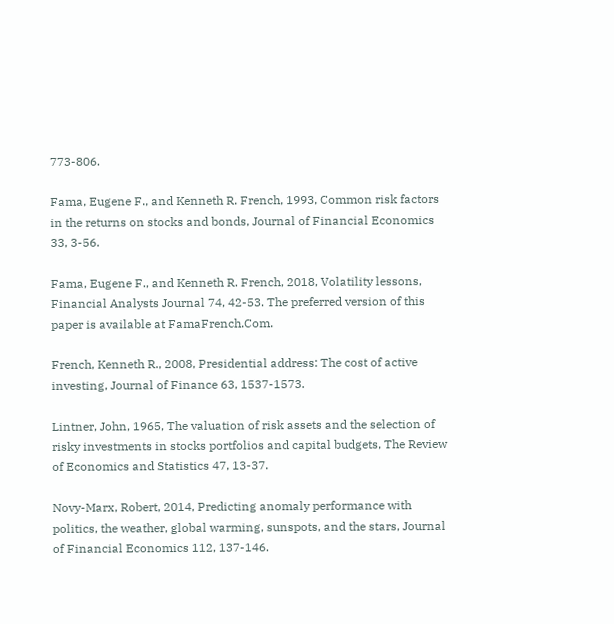773-806.

Fama, Eugene F., and Kenneth R. French, 1993, Common risk factors in the returns on stocks and bonds, Journal of Financial Economics 33, 3-56.

Fama, Eugene F., and Kenneth R. French, 2018, Volatility lessons, Financial Analysts Journal 74, 42-53. The preferred version of this paper is available at FamaFrench.Com.

French, Kenneth R., 2008, Presidential address: The cost of active investing, Journal of Finance 63, 1537-1573.

Lintner, John, 1965, The valuation of risk assets and the selection of risky investments in stocks portfolios and capital budgets, The Review of Economics and Statistics 47, 13-37.

Novy-Marx, Robert, 2014, Predicting anomaly performance with politics, the weather, global warming, sunspots, and the stars, Journal of Financial Economics 112, 137-146.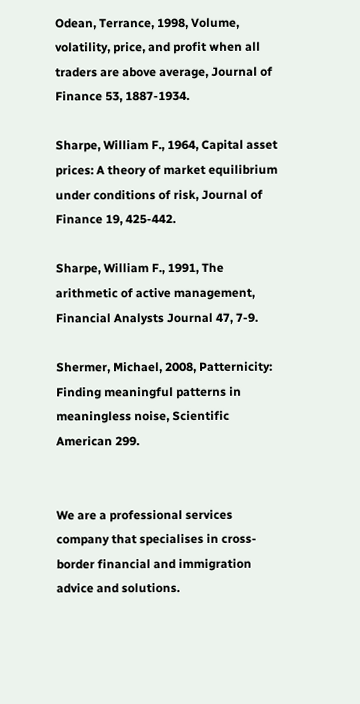Odean, Terrance, 1998, Volume, volatility, price, and profit when all traders are above average, Journal of Finance 53, 1887-1934.

Sharpe, William F., 1964, Capital asset prices: A theory of market equilibrium under conditions of risk, Journal of Finance 19, 425-442.

Sharpe, William F., 1991, The arithmetic of active management, Financial Analysts Journal 47, 7-9.

Shermer, Michael, 2008, Patternicity: Finding meaningful patterns in meaningless noise, Scientific American 299.


We are a professional services company that specialises in cross-border financial and immigration advice and solutions.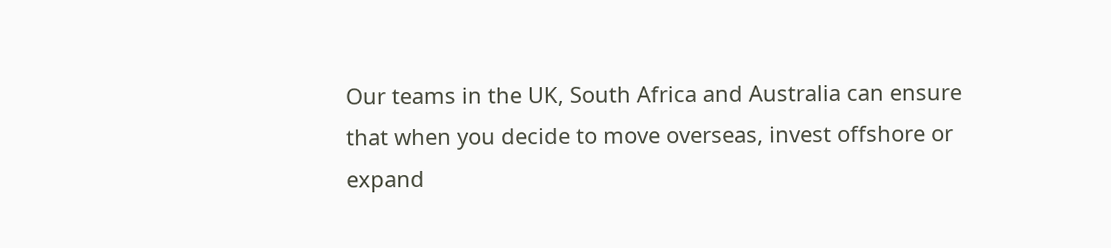Our teams in the UK, South Africa and Australia can ensure that when you decide to move overseas, invest offshore or expand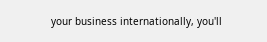your business internationally, you'll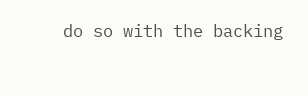do so with the backing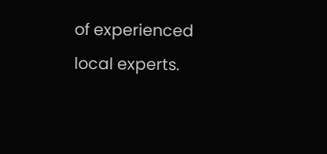of experienced local experts.